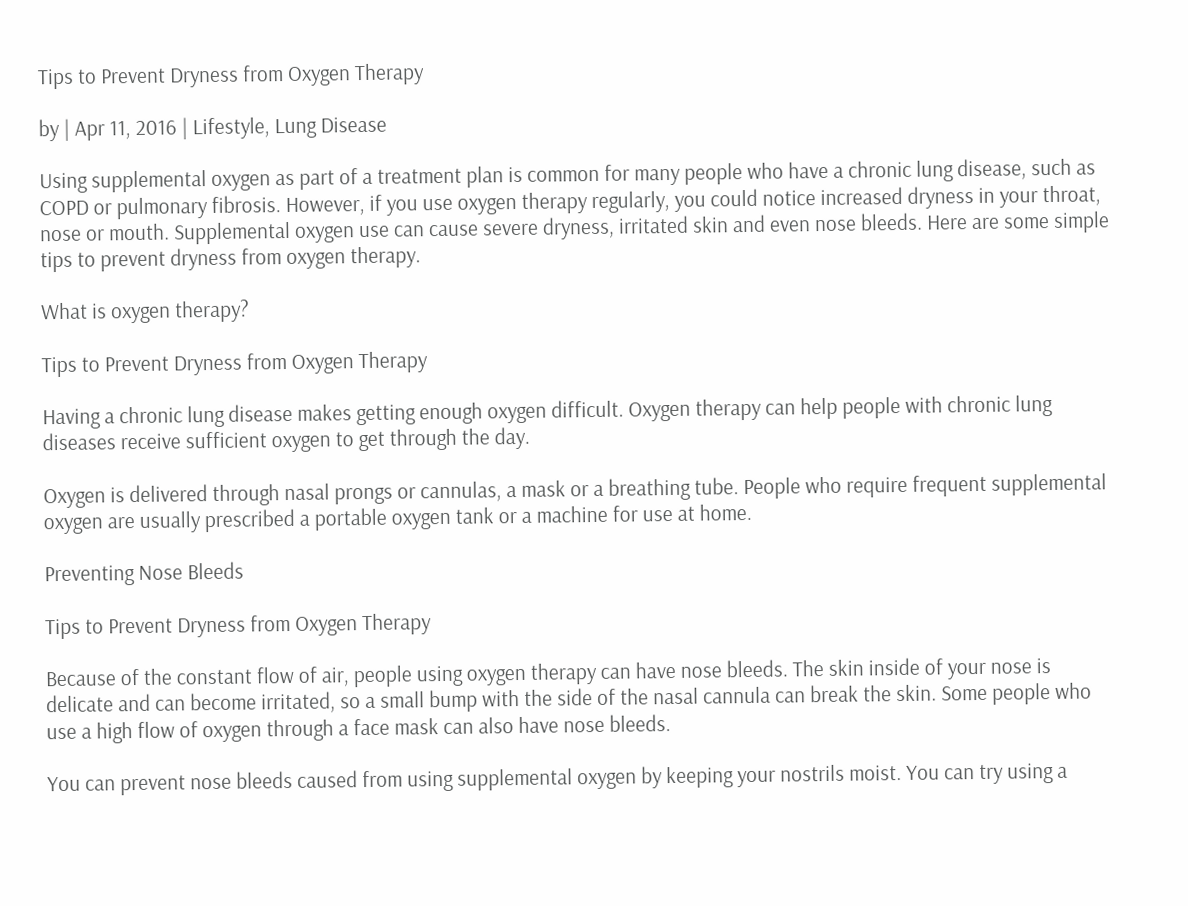Tips to Prevent Dryness from Oxygen Therapy

by | Apr 11, 2016 | Lifestyle, Lung Disease

Using supplemental oxygen as part of a treatment plan is common for many people who have a chronic lung disease, such as COPD or pulmonary fibrosis. However, if you use oxygen therapy regularly, you could notice increased dryness in your throat, nose or mouth. Supplemental oxygen use can cause severe dryness, irritated skin and even nose bleeds. Here are some simple tips to prevent dryness from oxygen therapy.

What is oxygen therapy?

Tips to Prevent Dryness from Oxygen Therapy

Having a chronic lung disease makes getting enough oxygen difficult. Oxygen therapy can help people with chronic lung diseases receive sufficient oxygen to get through the day.

Oxygen is delivered through nasal prongs or cannulas, a mask or a breathing tube. People who require frequent supplemental oxygen are usually prescribed a portable oxygen tank or a machine for use at home.

Preventing Nose Bleeds

Tips to Prevent Dryness from Oxygen Therapy

Because of the constant flow of air, people using oxygen therapy can have nose bleeds. The skin inside of your nose is delicate and can become irritated, so a small bump with the side of the nasal cannula can break the skin. Some people who use a high flow of oxygen through a face mask can also have nose bleeds.

You can prevent nose bleeds caused from using supplemental oxygen by keeping your nostrils moist. You can try using a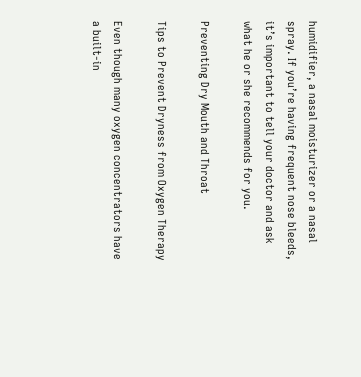humidifier, a nasal moisturizer or a nasal spray. If you’re having frequent nose bleeds, it’s important to tell your doctor and ask what he or she recommends for you.

Preventing Dry Mouth and Throat

Tips to Prevent Dryness from Oxygen Therapy

Even though many oxygen concentrators have a built-in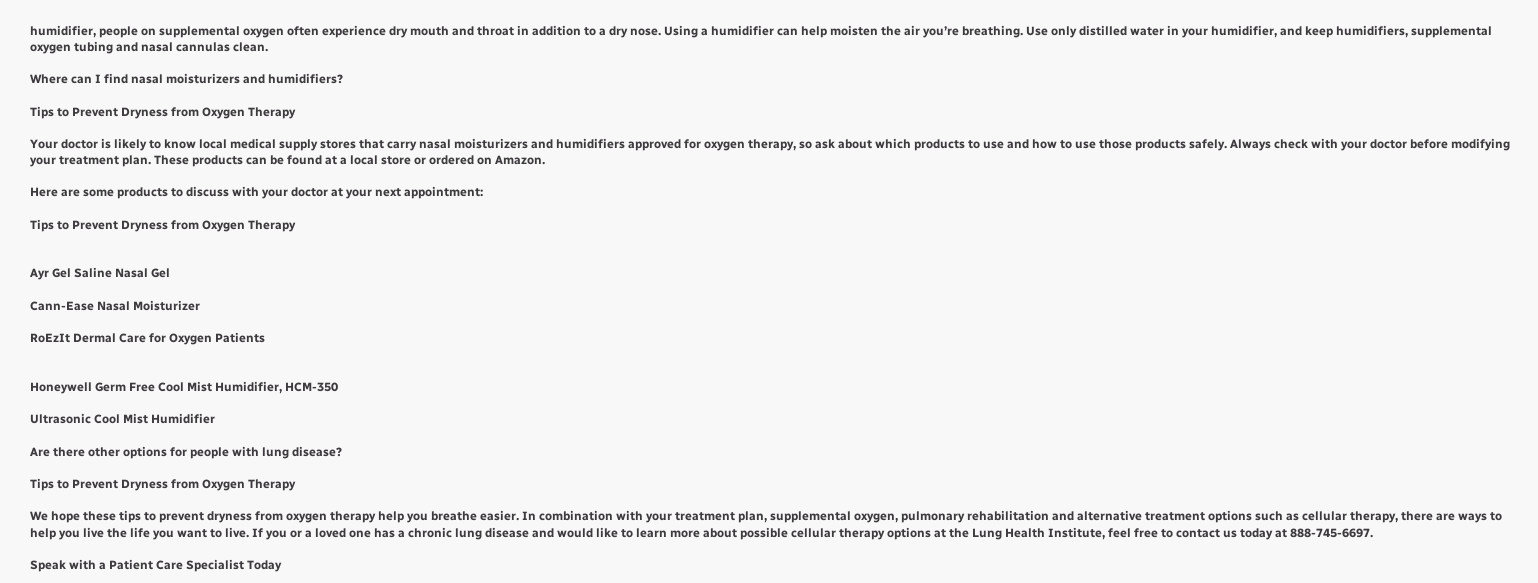humidifier, people on supplemental oxygen often experience dry mouth and throat in addition to a dry nose. Using a humidifier can help moisten the air you’re breathing. Use only distilled water in your humidifier, and keep humidifiers, supplemental oxygen tubing and nasal cannulas clean.

Where can I find nasal moisturizers and humidifiers?

Tips to Prevent Dryness from Oxygen Therapy

Your doctor is likely to know local medical supply stores that carry nasal moisturizers and humidifiers approved for oxygen therapy, so ask about which products to use and how to use those products safely. Always check with your doctor before modifying your treatment plan. These products can be found at a local store or ordered on Amazon.

Here are some products to discuss with your doctor at your next appointment:

Tips to Prevent Dryness from Oxygen Therapy


Ayr Gel Saline Nasal Gel

Cann-Ease Nasal Moisturizer

RoEzIt Dermal Care for Oxygen Patients


Honeywell Germ Free Cool Mist Humidifier, HCM-350

Ultrasonic Cool Mist Humidifier

Are there other options for people with lung disease?

Tips to Prevent Dryness from Oxygen Therapy

We hope these tips to prevent dryness from oxygen therapy help you breathe easier. In combination with your treatment plan, supplemental oxygen, pulmonary rehabilitation and alternative treatment options such as cellular therapy, there are ways to help you live the life you want to live. If you or a loved one has a chronic lung disease and would like to learn more about possible cellular therapy options at the Lung Health Institute, feel free to contact us today at 888-745-6697.

Speak with a Patient Care Specialist Today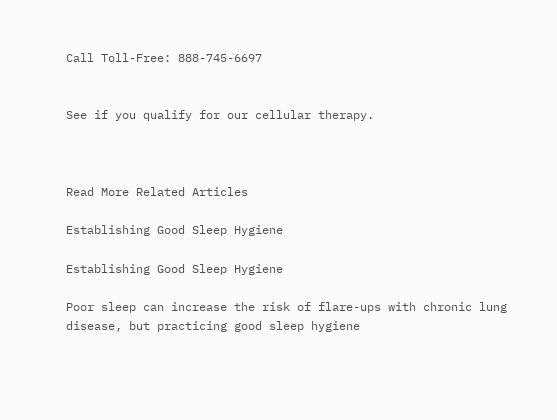Call Toll-Free: 888-745-6697


See if you qualify for our cellular therapy.



Read More Related Articles

Establishing Good Sleep Hygiene

Establishing Good Sleep Hygiene

Poor sleep can increase the risk of flare-ups with chronic lung disease, but practicing good sleep hygiene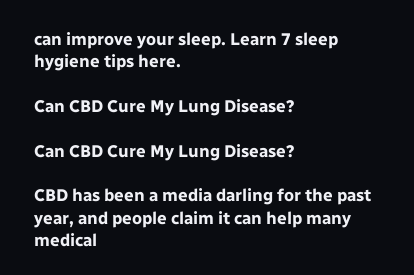can improve your sleep. Learn 7 sleep hygiene tips here.

Can CBD Cure My Lung Disease?

Can CBD Cure My Lung Disease?

CBD has been a media darling for the past year, and people claim it can help many medical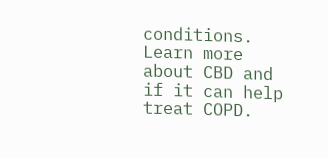conditions. Learn more about CBD and if it can help treat COPD.